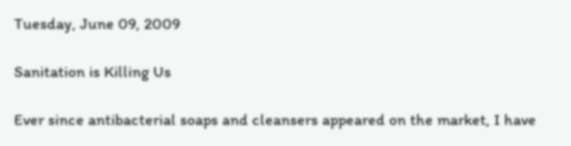Tuesday, June 09, 2009

Sanitation is Killing Us

Ever since antibacterial soaps and cleansers appeared on the market, I have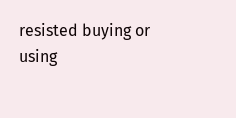resisted buying or using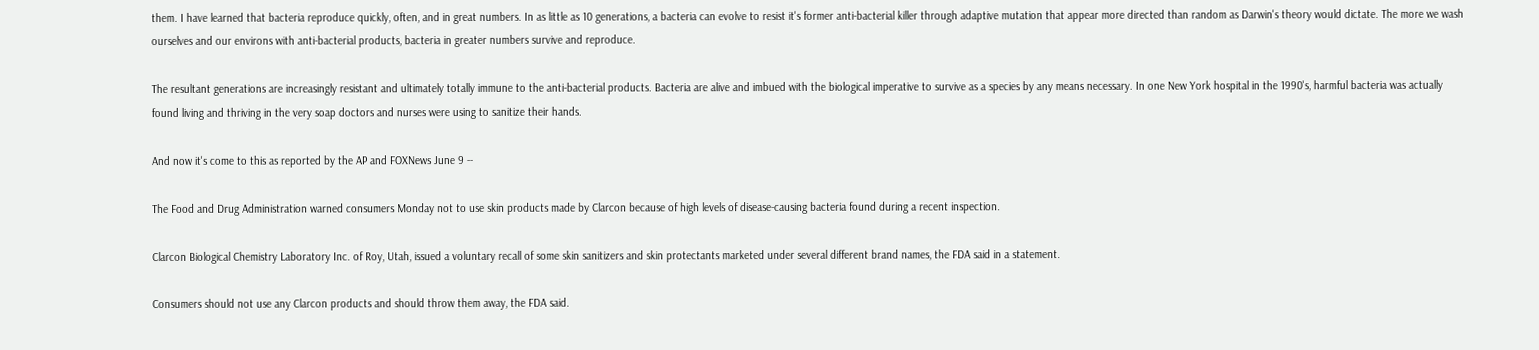them. I have learned that bacteria reproduce quickly, often, and in great numbers. In as little as 10 generations, a bacteria can evolve to resist it's former anti-bacterial killer through adaptive mutation that appear more directed than random as Darwin's theory would dictate. The more we wash ourselves and our environs with anti-bacterial products, bacteria in greater numbers survive and reproduce.

The resultant generations are increasingly resistant and ultimately totally immune to the anti-bacterial products. Bacteria are alive and imbued with the biological imperative to survive as a species by any means necessary. In one New York hospital in the 1990's, harmful bacteria was actually found living and thriving in the very soap doctors and nurses were using to sanitize their hands.

And now it's come to this as reported by the AP and FOXNews June 9 --

The Food and Drug Administration warned consumers Monday not to use skin products made by Clarcon because of high levels of disease-causing bacteria found during a recent inspection.

Clarcon Biological Chemistry Laboratory Inc. of Roy, Utah, issued a voluntary recall of some skin sanitizers and skin protectants marketed under several different brand names, the FDA said in a statement.

Consumers should not use any Clarcon products and should throw them away, the FDA said.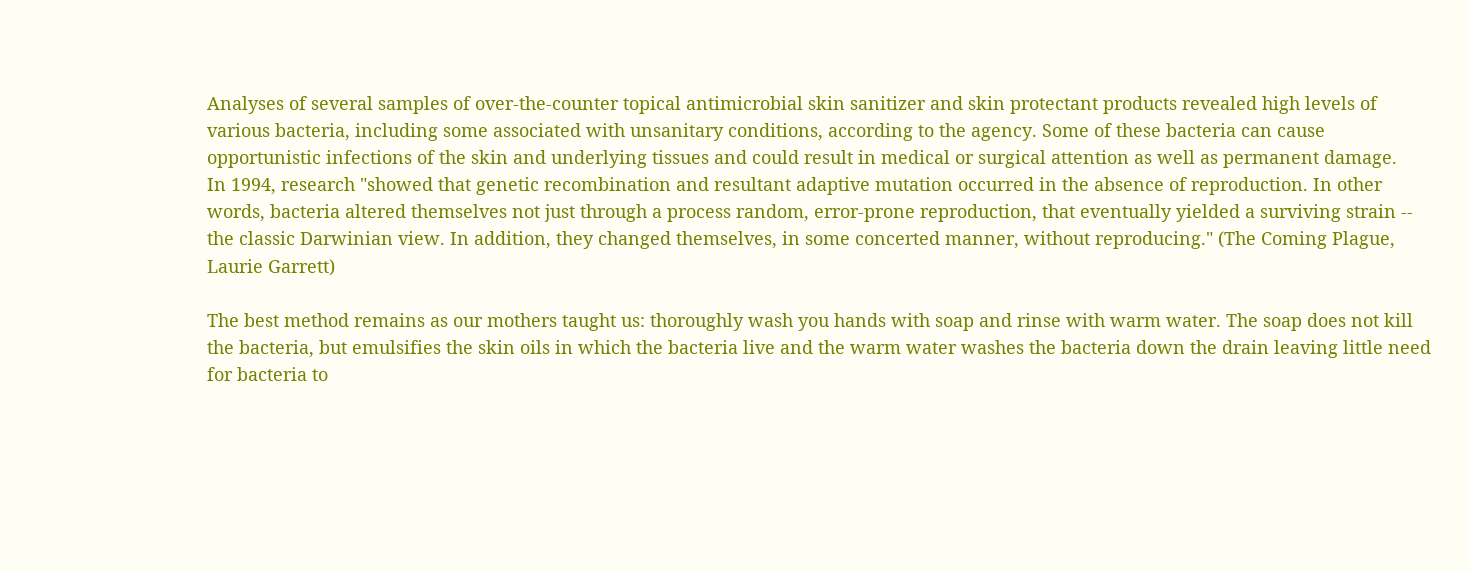Analyses of several samples of over-the-counter topical antimicrobial skin sanitizer and skin protectant products revealed high levels of various bacteria, including some associated with unsanitary conditions, according to the agency. Some of these bacteria can cause opportunistic infections of the skin and underlying tissues and could result in medical or surgical attention as well as permanent damage.
In 1994, research "showed that genetic recombination and resultant adaptive mutation occurred in the absence of reproduction. In other words, bacteria altered themselves not just through a process random, error-prone reproduction, that eventually yielded a surviving strain -- the classic Darwinian view. In addition, they changed themselves, in some concerted manner, without reproducing." (The Coming Plague, Laurie Garrett)

The best method remains as our mothers taught us: thoroughly wash you hands with soap and rinse with warm water. The soap does not kill the bacteria, but emulsifies the skin oils in which the bacteria live and the warm water washes the bacteria down the drain leaving little need for bacteria to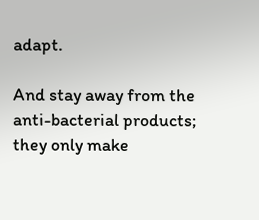adapt.

And stay away from the anti-bacterial products; they only make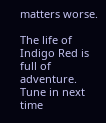matters worse.

The life of Indigo Red is full of adventure. Tune in next time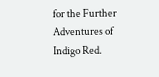for the Further Adventures of Indigo Red.